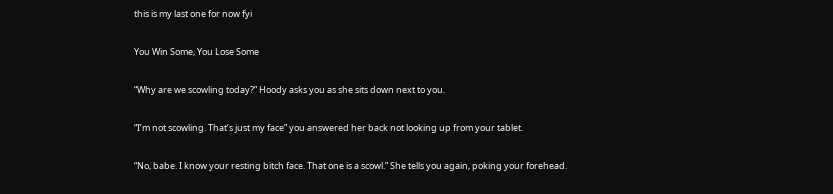this is my last one for now fyi

You Win Some, You Lose Some

“Why are we scowling today?” Hoody asks you as she sits down next to you.

“I’m not scowling. That’s just my face” you answered her back not looking up from your tablet.

“No, babe. I know your resting bitch face. That one is a scowl.” She tells you again, poking your forehead.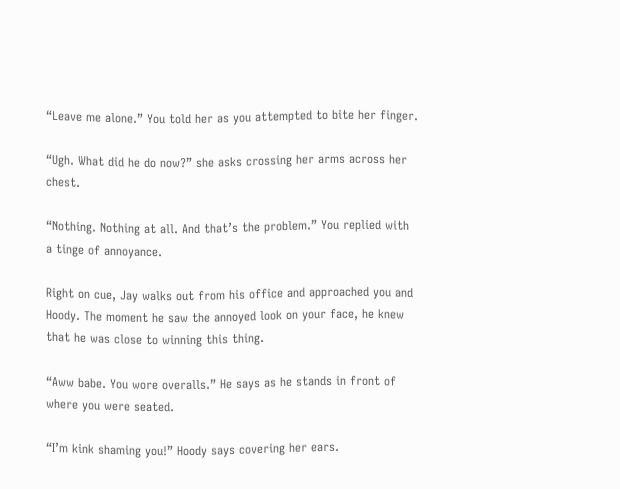“Leave me alone.” You told her as you attempted to bite her finger.

“Ugh. What did he do now?” she asks crossing her arms across her chest.

“Nothing. Nothing at all. And that’s the problem.” You replied with a tinge of annoyance.

Right on cue, Jay walks out from his office and approached you and Hoody. The moment he saw the annoyed look on your face, he knew that he was close to winning this thing.

“Aww babe. You wore overalls.” He says as he stands in front of where you were seated.

“I’m kink shaming you!” Hoody says covering her ears.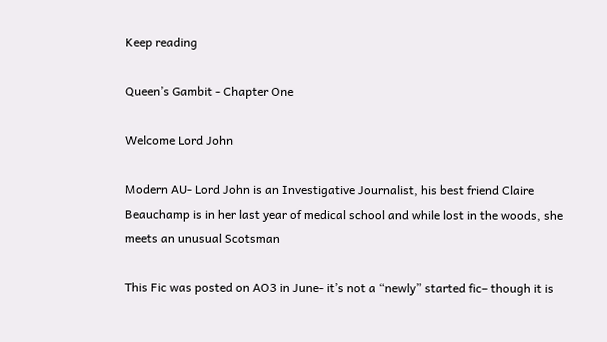Keep reading

Queen’s Gambit - Chapter One

Welcome Lord John

Modern AU- Lord John is an Investigative Journalist, his best friend Claire Beauchamp is in her last year of medical school and while lost in the woods, she meets an unusual Scotsman

This Fic was posted on AO3 in June- it’s not a “newly” started fic– though it is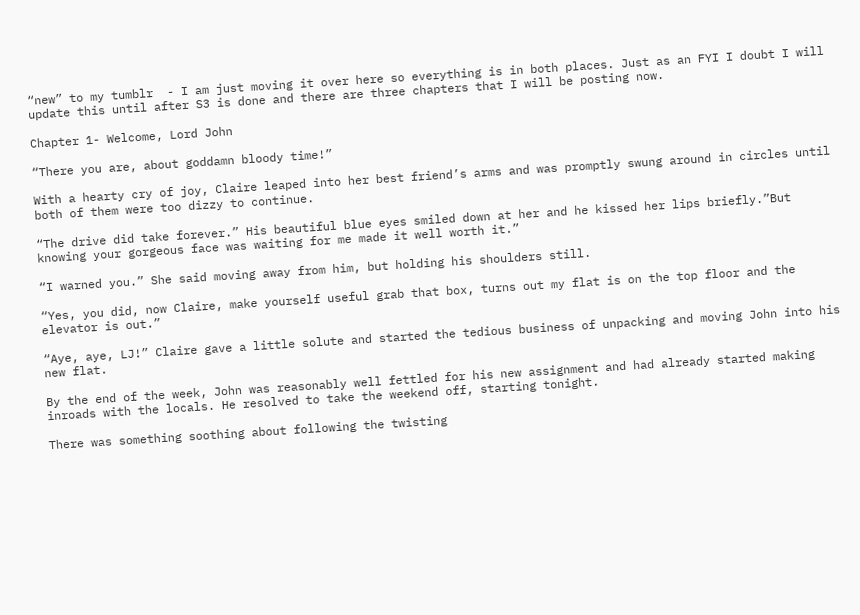“new” to my tumblr  - I am just moving it over here so everything is in both places. Just as an FYI I doubt I will update this until after S3 is done and there are three chapters that I will be posting now.

Chapter 1- Welcome, Lord John

“There you are, about goddamn bloody time!”

With a hearty cry of joy, Claire leaped into her best friend’s arms and was promptly swung around in circles until both of them were too dizzy to continue.

“The drive did take forever.” His beautiful blue eyes smiled down at her and he kissed her lips briefly.”But knowing your gorgeous face was waiting for me made it well worth it.”

“I warned you.” She said moving away from him, but holding his shoulders still.

“Yes, you did, now Claire, make yourself useful grab that box, turns out my flat is on the top floor and the elevator is out.”

“Aye, aye, LJ!” Claire gave a little solute and started the tedious business of unpacking and moving John into his new flat.

By the end of the week, John was reasonably well fettled for his new assignment and had already started making inroads with the locals. He resolved to take the weekend off, starting tonight.

There was something soothing about following the twisting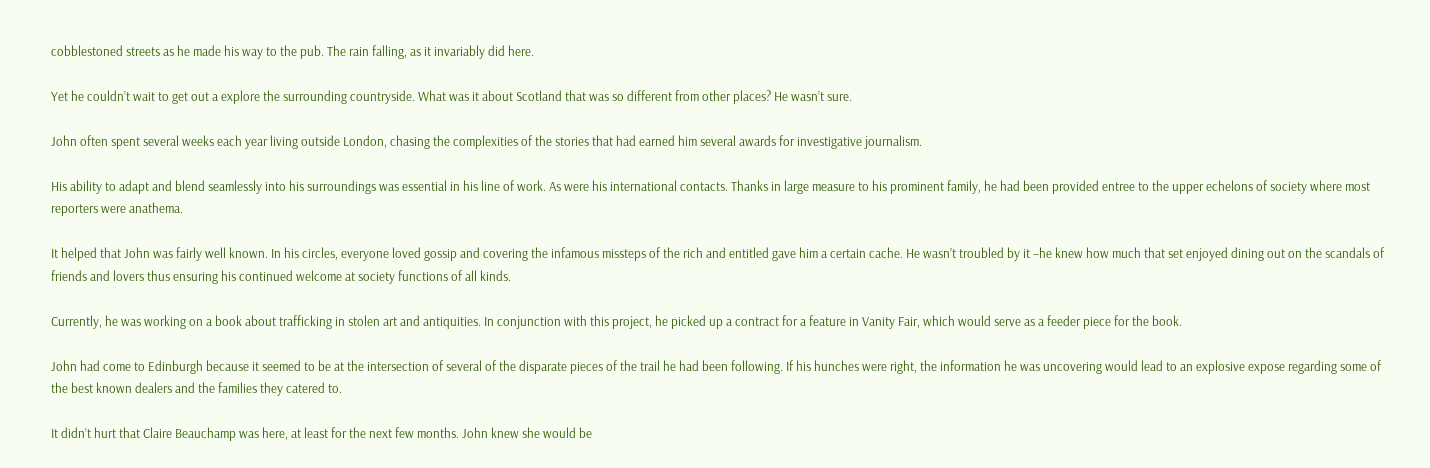cobblestoned streets as he made his way to the pub. The rain falling, as it invariably did here.

Yet he couldn’t wait to get out a explore the surrounding countryside. What was it about Scotland that was so different from other places? He wasn’t sure.

John often spent several weeks each year living outside London, chasing the complexities of the stories that had earned him several awards for investigative journalism.

His ability to adapt and blend seamlessly into his surroundings was essential in his line of work. As were his international contacts. Thanks in large measure to his prominent family, he had been provided entree to the upper echelons of society where most reporters were anathema.

It helped that John was fairly well known. In his circles, everyone loved gossip and covering the infamous missteps of the rich and entitled gave him a certain cache. He wasn’t troubled by it –he knew how much that set enjoyed dining out on the scandals of friends and lovers thus ensuring his continued welcome at society functions of all kinds.

Currently, he was working on a book about trafficking in stolen art and antiquities. In conjunction with this project, he picked up a contract for a feature in Vanity Fair, which would serve as a feeder piece for the book.

John had come to Edinburgh because it seemed to be at the intersection of several of the disparate pieces of the trail he had been following. If his hunches were right, the information he was uncovering would lead to an explosive expose regarding some of the best known dealers and the families they catered to.

It didn’t hurt that Claire Beauchamp was here, at least for the next few months. John knew she would be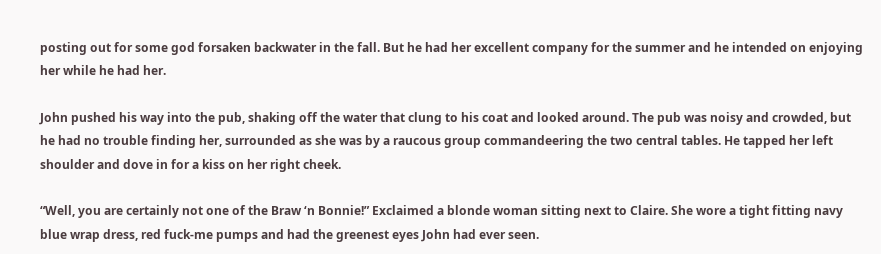posting out for some god forsaken backwater in the fall. But he had her excellent company for the summer and he intended on enjoying her while he had her.

John pushed his way into the pub, shaking off the water that clung to his coat and looked around. The pub was noisy and crowded, but he had no trouble finding her, surrounded as she was by a raucous group commandeering the two central tables. He tapped her left shoulder and dove in for a kiss on her right cheek.

“Well, you are certainly not one of the Braw ‘n Bonnie!” Exclaimed a blonde woman sitting next to Claire. She wore a tight fitting navy blue wrap dress, red fuck-me pumps and had the greenest eyes John had ever seen.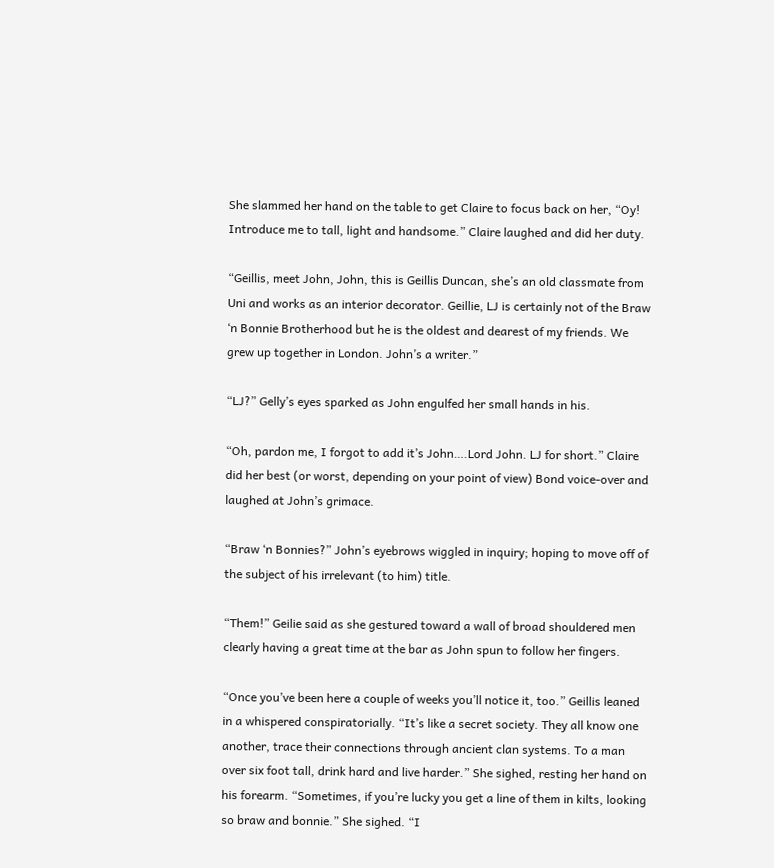She slammed her hand on the table to get Claire to focus back on her, “Oy! Introduce me to tall, light and handsome.” Claire laughed and did her duty.

“Geillis, meet John, John, this is Geillis Duncan, she’s an old classmate from Uni and works as an interior decorator. Geillie, LJ is certainly not of the Braw ‘n Bonnie Brotherhood but he is the oldest and dearest of my friends. We grew up together in London. John’s a writer.”

“LJ?” Gelly’s eyes sparked as John engulfed her small hands in his.

“Oh, pardon me, I forgot to add it’s John….Lord John. LJ for short.” Claire did her best (or worst, depending on your point of view) Bond voice-over and laughed at John’s grimace.

“Braw ‘n Bonnies?” John’s eyebrows wiggled in inquiry; hoping to move off of the subject of his irrelevant (to him) title.

“Them!” Geilie said as she gestured toward a wall of broad shouldered men clearly having a great time at the bar as John spun to follow her fingers.

“Once you’ve been here a couple of weeks you’ll notice it, too.” Geillis leaned in a whispered conspiratorially. “It’s like a secret society. They all know one another, trace their connections through ancient clan systems. To a man over six foot tall, drink hard and live harder.” She sighed, resting her hand on his forearm. “Sometimes, if you’re lucky you get a line of them in kilts, looking so braw and bonnie.” She sighed. “I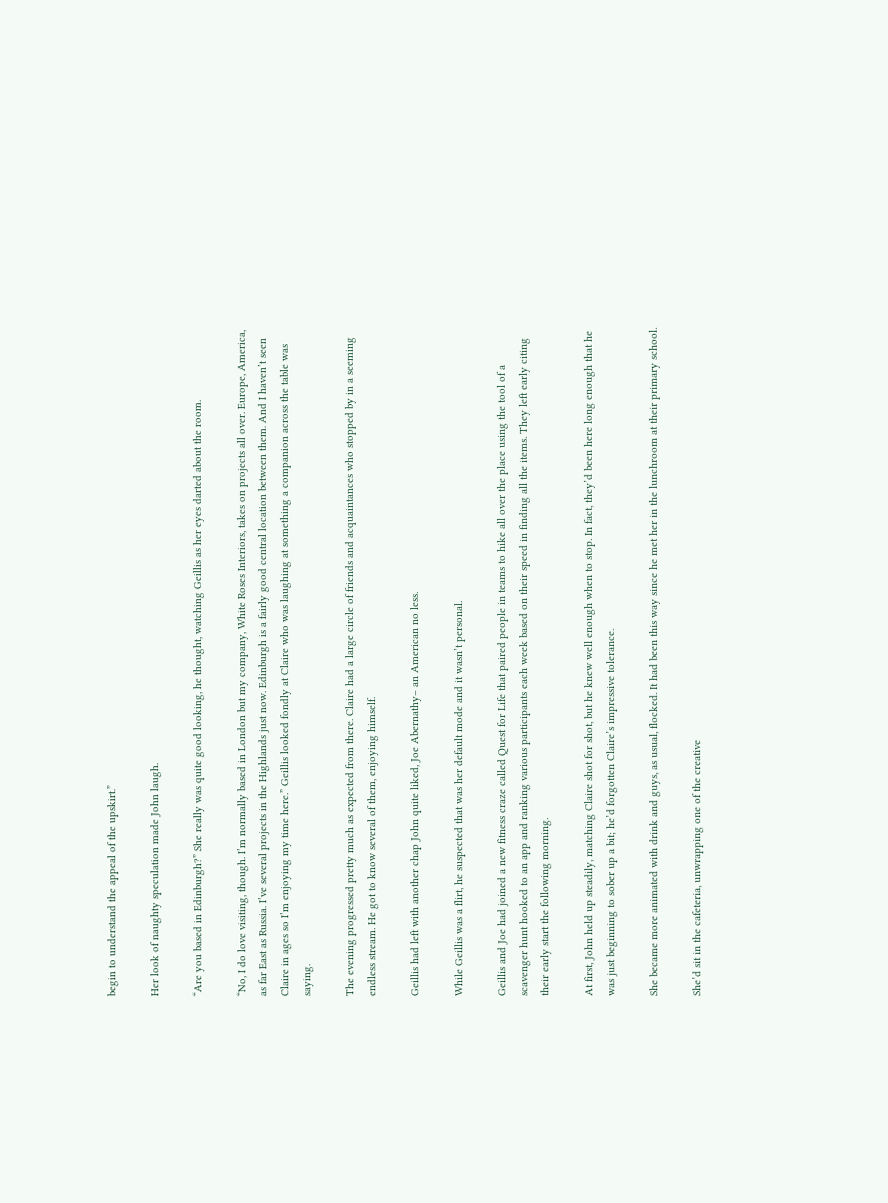begin to understand the appeal of the upskirt.”

Her look of naughty speculation made John laugh.

“Are you based in Edinburgh?” She really was quite good looking, he thought, watching Geillis as her eyes darted about the room.

“No, I do love visiting, though. I’m normally based in London but my company, White Roses Interiors, takes on projects all over. Europe, America, as far East as Russia. I’ve several projects in the Highlands just now. Edinburgh is a fairly good central location between them. And I haven’t seen Claire in ages so I’m enjoying my time here.” Geillis looked fondly at Claire who was laughing at something a companion across the table was saying.

The evening progressed pretty much as expected from there. Claire had a large circle of friends and acquaintances who stopped by in a seeming endless stream. He got to know several of them, enjoying himself.

Geillis had left with another chap John quite liked, Joe Abernathy– an American no less.

While Geillis was a flirt, he suspected that was her default mode and it wasn’t personal.

Geillis and Joe had joined a new fitness craze called Quest for Life that paired people in teams to hike all over the place using the tool of a scavenger hunt hooked to an app and ranking various participants each week based on their speed in finding all the items. They left early citing their early start the following morning.

At first, John held up steadily, matching Claire shot for shot, but he knew well enough when to stop. In fact, they’d been here long enough that he was just beginning to sober up a bit; he’d forgotten Claire’s impressive tolerance.

She became more animated with drink and guys, as usual, flocked. It had been this way since he met her in the lunchroom at their primary school.

She’d sit in the cafeteria, unwrapping one of the creative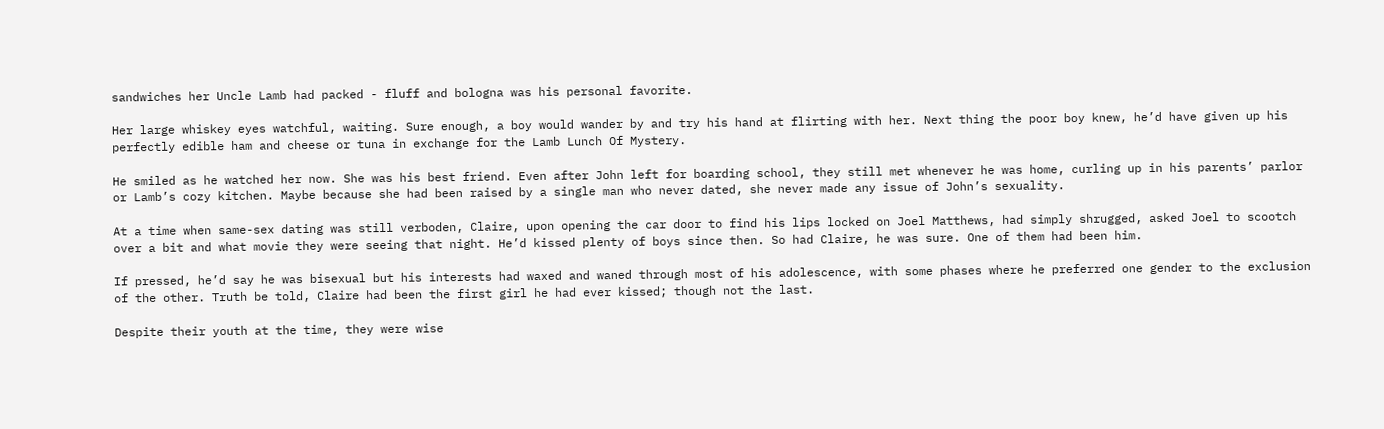sandwiches her Uncle Lamb had packed - fluff and bologna was his personal favorite.

Her large whiskey eyes watchful, waiting. Sure enough, a boy would wander by and try his hand at flirting with her. Next thing the poor boy knew, he’d have given up his perfectly edible ham and cheese or tuna in exchange for the Lamb Lunch Of Mystery.

He smiled as he watched her now. She was his best friend. Even after John left for boarding school, they still met whenever he was home, curling up in his parents’ parlor or Lamb’s cozy kitchen. Maybe because she had been raised by a single man who never dated, she never made any issue of John’s sexuality.

At a time when same-sex dating was still verboden, Claire, upon opening the car door to find his lips locked on Joel Matthews, had simply shrugged, asked Joel to scootch over a bit and what movie they were seeing that night. He’d kissed plenty of boys since then. So had Claire, he was sure. One of them had been him.

If pressed, he’d say he was bisexual but his interests had waxed and waned through most of his adolescence, with some phases where he preferred one gender to the exclusion of the other. Truth be told, Claire had been the first girl he had ever kissed; though not the last.

Despite their youth at the time, they were wise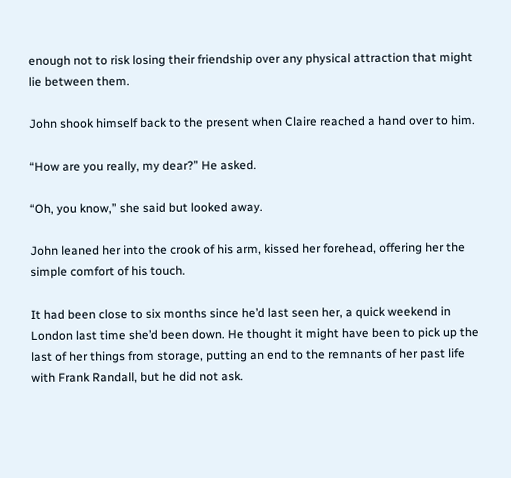enough not to risk losing their friendship over any physical attraction that might lie between them.

John shook himself back to the present when Claire reached a hand over to him.

“How are you really, my dear?” He asked.

“Oh, you know,” she said but looked away.

John leaned her into the crook of his arm, kissed her forehead, offering her the simple comfort of his touch.

It had been close to six months since he’d last seen her, a quick weekend in London last time she’d been down. He thought it might have been to pick up the last of her things from storage, putting an end to the remnants of her past life with Frank Randall, but he did not ask.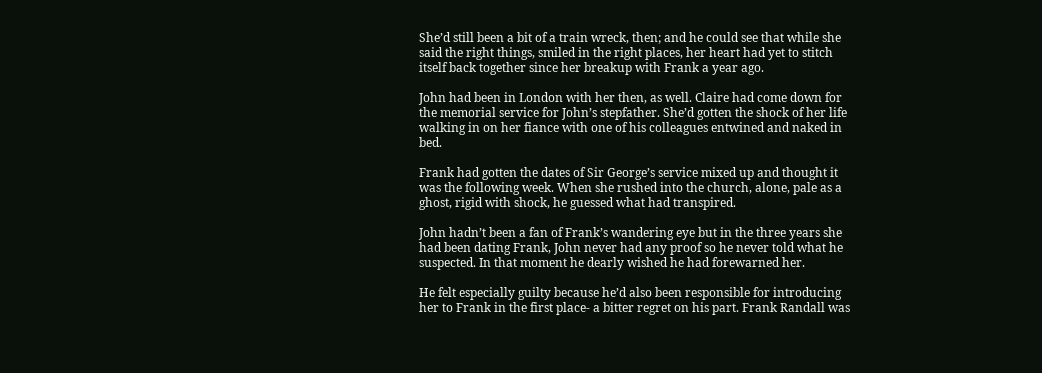She’d still been a bit of a train wreck, then; and he could see that while she said the right things, smiled in the right places, her heart had yet to stitch itself back together since her breakup with Frank a year ago.

John had been in London with her then, as well. Claire had come down for the memorial service for John’s stepfather. She’d gotten the shock of her life walking in on her fiance with one of his colleagues entwined and naked in bed.

Frank had gotten the dates of Sir George’s service mixed up and thought it was the following week. When she rushed into the church, alone, pale as a ghost, rigid with shock, he guessed what had transpired.

John hadn’t been a fan of Frank’s wandering eye but in the three years she had been dating Frank, John never had any proof so he never told what he suspected. In that moment he dearly wished he had forewarned her.

He felt especially guilty because he’d also been responsible for introducing her to Frank in the first place- a bitter regret on his part. Frank Randall was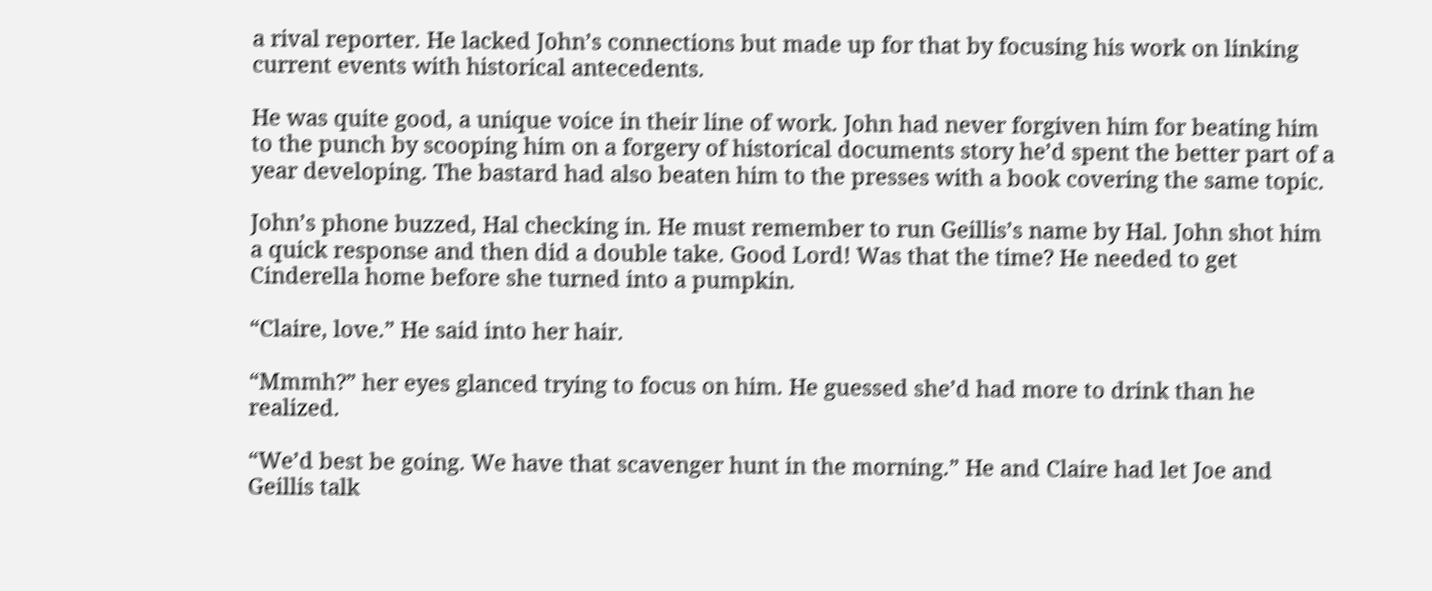a rival reporter. He lacked John’s connections but made up for that by focusing his work on linking current events with historical antecedents.

He was quite good, a unique voice in their line of work. John had never forgiven him for beating him to the punch by scooping him on a forgery of historical documents story he’d spent the better part of a year developing. The bastard had also beaten him to the presses with a book covering the same topic.

John’s phone buzzed, Hal checking in. He must remember to run Geillis’s name by Hal. John shot him a quick response and then did a double take. Good Lord! Was that the time? He needed to get Cinderella home before she turned into a pumpkin.

“Claire, love.” He said into her hair.

“Mmmh?” her eyes glanced trying to focus on him. He guessed she’d had more to drink than he realized.

“We’d best be going. We have that scavenger hunt in the morning.” He and Claire had let Joe and Geillis talk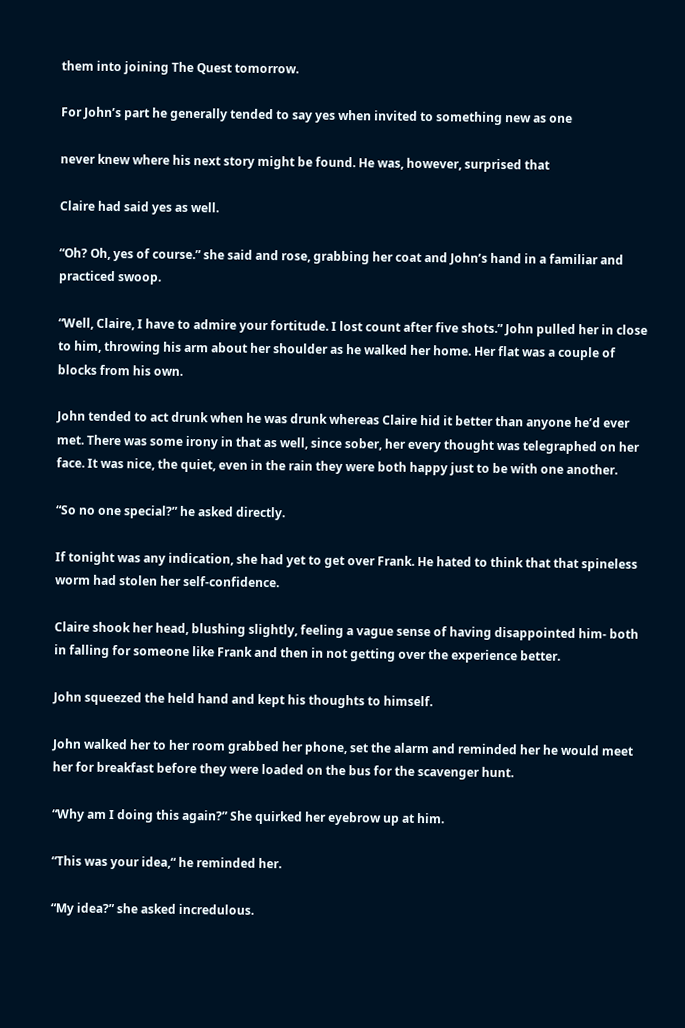them into joining The Quest tomorrow.

For John’s part he generally tended to say yes when invited to something new as one

never knew where his next story might be found. He was, however, surprised that

Claire had said yes as well.

“Oh? Oh, yes of course.” she said and rose, grabbing her coat and John’s hand in a familiar and practiced swoop.

“Well, Claire, I have to admire your fortitude. I lost count after five shots.” John pulled her in close to him, throwing his arm about her shoulder as he walked her home. Her flat was a couple of blocks from his own.

John tended to act drunk when he was drunk whereas Claire hid it better than anyone he’d ever met. There was some irony in that as well, since sober, her every thought was telegraphed on her face. It was nice, the quiet, even in the rain they were both happy just to be with one another.

“So no one special?” he asked directly.

If tonight was any indication, she had yet to get over Frank. He hated to think that that spineless worm had stolen her self-confidence.

Claire shook her head, blushing slightly, feeling a vague sense of having disappointed him- both in falling for someone like Frank and then in not getting over the experience better.

John squeezed the held hand and kept his thoughts to himself.

John walked her to her room grabbed her phone, set the alarm and reminded her he would meet her for breakfast before they were loaded on the bus for the scavenger hunt.

“Why am I doing this again?” She quirked her eyebrow up at him.

“This was your idea,“ he reminded her.

“My idea?” she asked incredulous.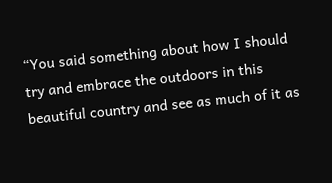“You said something about how I should try and embrace the outdoors in this beautiful country and see as much of it as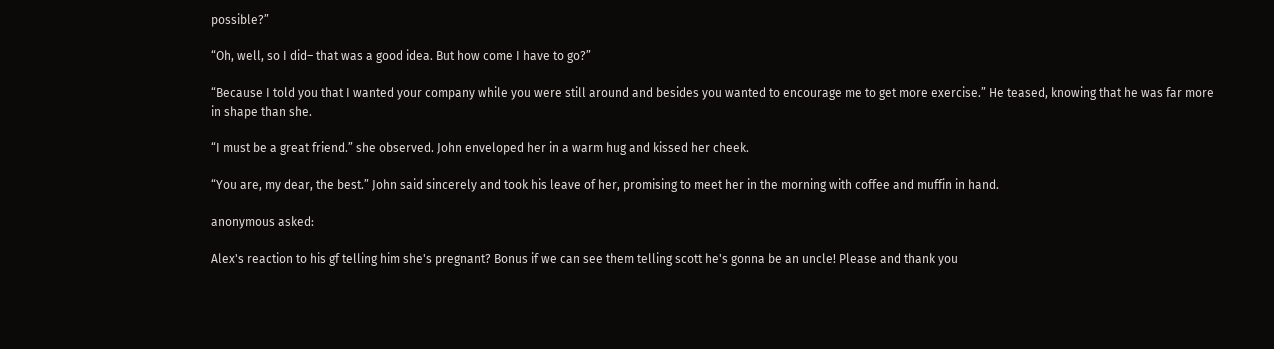possible?”

“Oh, well, so I did– that was a good idea. But how come I have to go?”

“Because I told you that I wanted your company while you were still around and besides you wanted to encourage me to get more exercise.” He teased, knowing that he was far more in shape than she.

“I must be a great friend.” she observed. John enveloped her in a warm hug and kissed her cheek.

“You are, my dear, the best.” John said sincerely and took his leave of her, promising to meet her in the morning with coffee and muffin in hand.

anonymous asked:

Alex's reaction to his gf telling him she's pregnant? Bonus if we can see them telling scott he's gonna be an uncle! Please and thank you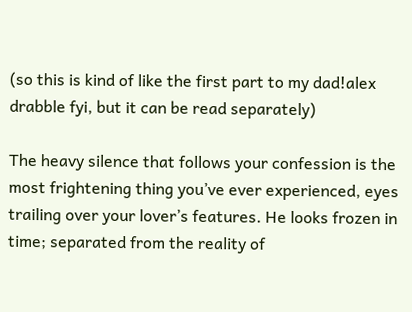(so this is kind of like the first part to my dad!alex drabble fyi, but it can be read separately)

The heavy silence that follows your confession is the most frightening thing you’ve ever experienced, eyes trailing over your lover’s features. He looks frozen in time; separated from the reality of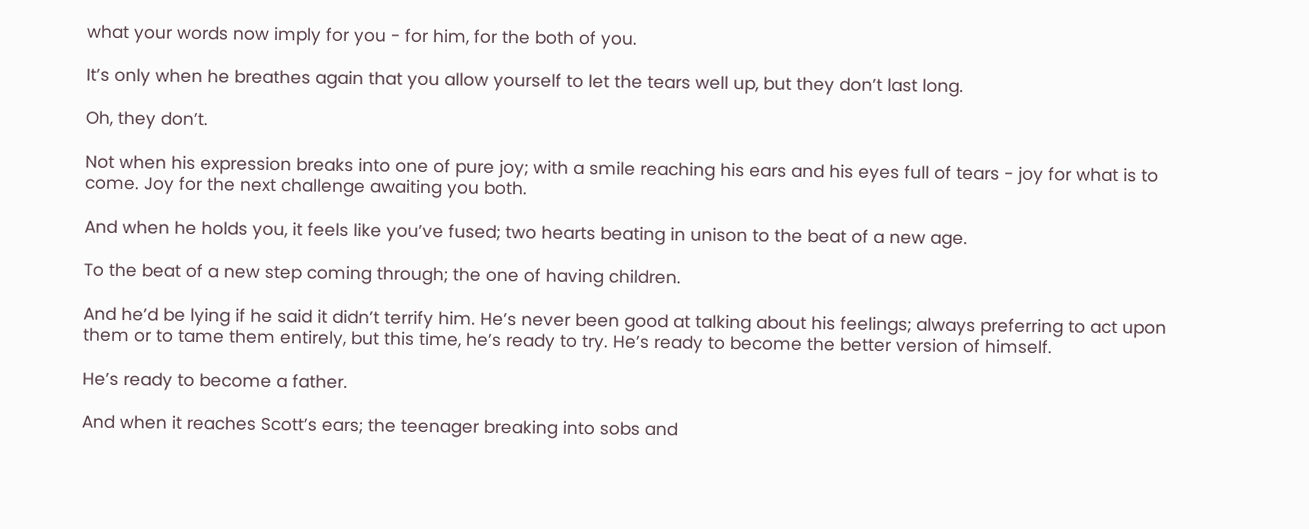what your words now imply for you - for him, for the both of you.

It’s only when he breathes again that you allow yourself to let the tears well up, but they don’t last long.

Oh, they don’t.

Not when his expression breaks into one of pure joy; with a smile reaching his ears and his eyes full of tears - joy for what is to come. Joy for the next challenge awaiting you both.

And when he holds you, it feels like you’ve fused; two hearts beating in unison to the beat of a new age.

To the beat of a new step coming through; the one of having children.

And he’d be lying if he said it didn’t terrify him. He’s never been good at talking about his feelings; always preferring to act upon them or to tame them entirely, but this time, he’s ready to try. He’s ready to become the better version of himself.

He’s ready to become a father.

And when it reaches Scott’s ears; the teenager breaking into sobs and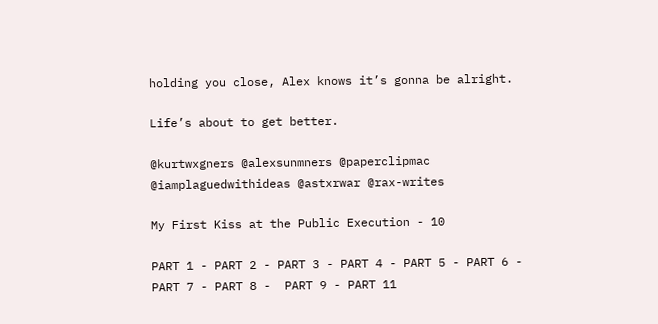holding you close, Alex knows it’s gonna be alright.

Life’s about to get better.

@kurtwxgners @alexsunmners @paperclipmac @iamplaguedwithideas @astxrwar @rax-writes

My First Kiss at the Public Execution - 10

PART 1 - PART 2 - PART 3 - PART 4 - PART 5 - PART 6 - PART 7 - PART 8 -  PART 9 - PART 11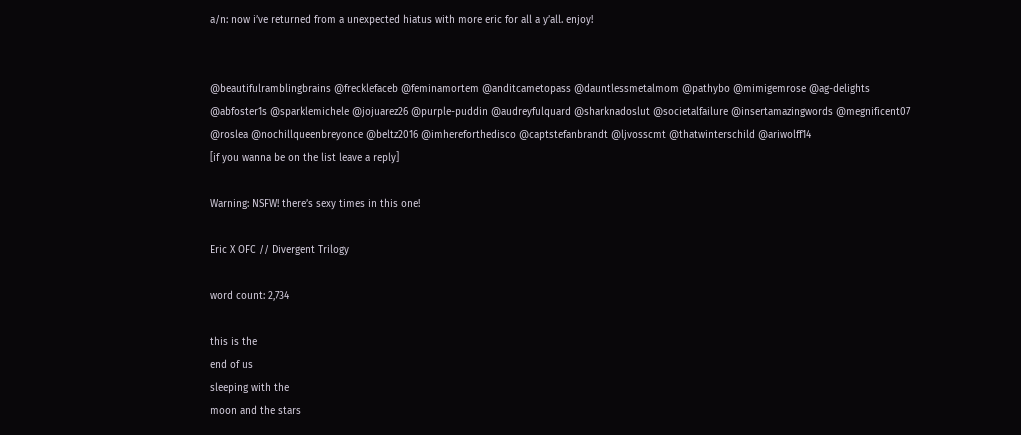a/n: now i’ve returned from a unexpected hiatus with more eric for all a y’all. enjoy!


@beautifulramblingbrains @frecklefaceb @feminamortem @anditcametopass @dauntlessmetalmom @pathybo @mimigemrose @ag-delights @abfoster1s @sparklemichele @jojuarez26 @purple-puddin @audreyfulquard @sharknadoslut @societalfailure @insertamazingwords @megnificent07 @roslea @nochillqueenbreyonce @beltz2016 @imhereforthedisco @captstefanbrandt @ljvosscmt @thatwinterschild @ariwolff14
[if you wanna be on the list leave a reply]

Warning: NSFW! there’s sexy times in this one!

Eric X OFC // Divergent Trilogy

word count: 2,734

this is the
end of us
sleeping with the
moon and the stars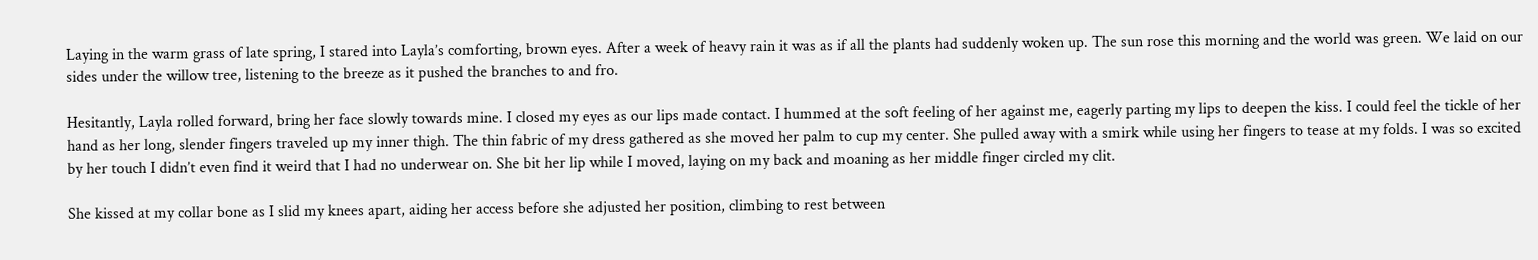Laying in the warm grass of late spring, I stared into Layla’s comforting, brown eyes. After a week of heavy rain it was as if all the plants had suddenly woken up. The sun rose this morning and the world was green. We laid on our sides under the willow tree, listening to the breeze as it pushed the branches to and fro.

Hesitantly, Layla rolled forward, bring her face slowly towards mine. I closed my eyes as our lips made contact. I hummed at the soft feeling of her against me, eagerly parting my lips to deepen the kiss. I could feel the tickle of her hand as her long, slender fingers traveled up my inner thigh. The thin fabric of my dress gathered as she moved her palm to cup my center. She pulled away with a smirk while using her fingers to tease at my folds. I was so excited by her touch I didn’t even find it weird that I had no underwear on. She bit her lip while I moved, laying on my back and moaning as her middle finger circled my clit.

She kissed at my collar bone as I slid my knees apart, aiding her access before she adjusted her position, climbing to rest between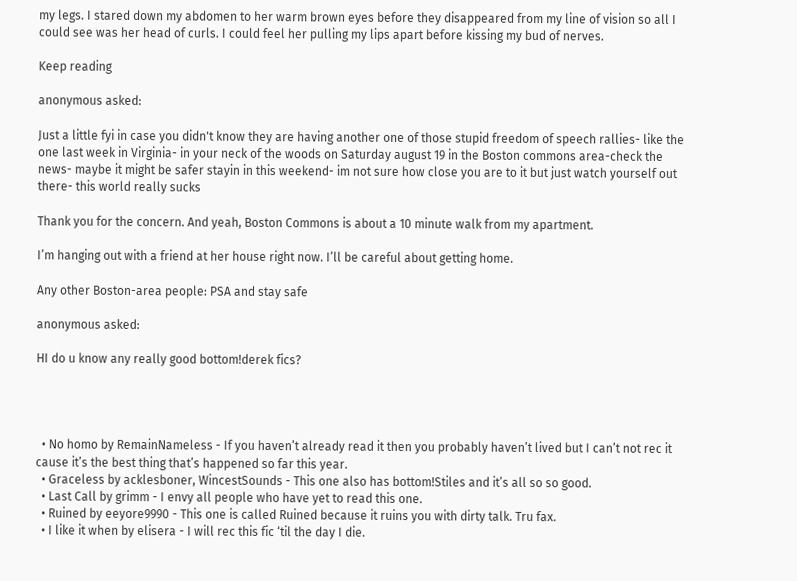my legs. I stared down my abdomen to her warm brown eyes before they disappeared from my line of vision so all I could see was her head of curls. I could feel her pulling my lips apart before kissing my bud of nerves.

Keep reading

anonymous asked:

Just a little fyi in case you didn't know they are having another one of those stupid freedom of speech rallies- like the one last week in Virginia- in your neck of the woods on Saturday august 19 in the Boston commons area-check the news- maybe it might be safer stayin in this weekend- im not sure how close you are to it but just watch yourself out there- this world really sucks

Thank you for the concern. And yeah, Boston Commons is about a 10 minute walk from my apartment.

I’m hanging out with a friend at her house right now. I’ll be careful about getting home.

Any other Boston-area people: PSA and stay safe

anonymous asked:

HI do u know any really good bottom!derek fics?




  • No homo by RemainNameless - If you haven’t already read it then you probably haven’t lived but I can’t not rec it cause it’s the best thing that’s happened so far this year.
  • Graceless by acklesboner, WincestSounds - This one also has bottom!Stiles and it’s all so so good.
  • Last Call by grimm - I envy all people who have yet to read this one.
  • Ruined by eeyore9990 - This one is called Ruined because it ruins you with dirty talk. Tru fax.
  • I like it when by elisera - I will rec this fic ‘til the day I die.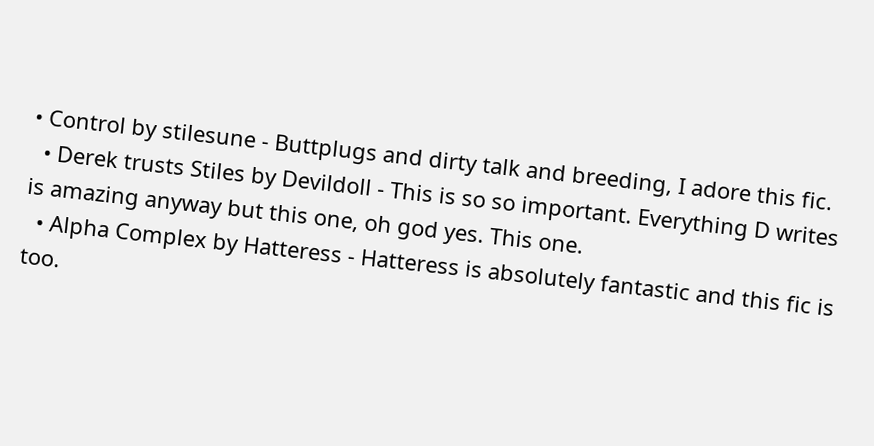• Control by stilesune - Buttplugs and dirty talk and breeding, I adore this fic.
  • Derek trusts Stiles by Devildoll - This is so so important. Everything D writes is amazing anyway but this one, oh god yes. This one.
  • Alpha Complex by Hatteress - Hatteress is absolutely fantastic and this fic is too.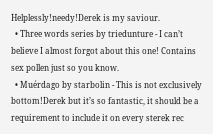Helplessly!needy!Derek is my saviour.
  • Three words series by triedunture - I can’t believe I almost forgot about this one! Contains sex pollen just so you know.
  • Muérdago by starbolin - This is not exclusively bottom!Derek but it’s so fantastic, it should be a requirement to include it on every sterek rec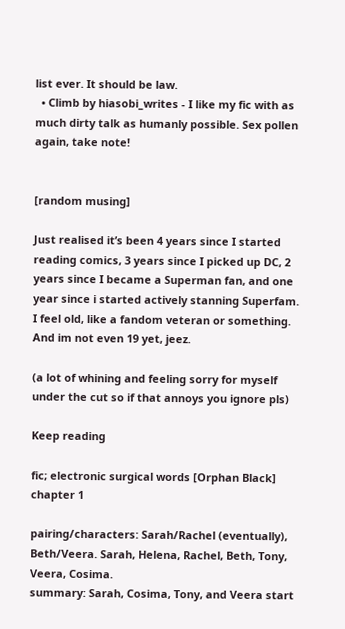list ever. It should be law.
  • Climb by hiasobi_writes - I like my fic with as much dirty talk as humanly possible. Sex pollen again, take note!


[random musing]

Just realised it’s been 4 years since I started reading comics, 3 years since I picked up DC, 2 years since I became a Superman fan, and one year since i started actively stanning Superfam. I feel old, like a fandom veteran or something. And im not even 19 yet, jeez.

(a lot of whining and feeling sorry for myself under the cut so if that annoys you ignore pls)

Keep reading

fic; electronic surgical words [Orphan Black] chapter 1

pairing/characters: Sarah/Rachel (eventually), Beth/Veera. Sarah, Helena, Rachel, Beth, Tony, Veera, Cosima.
summary: Sarah, Cosima, Tony, and Veera start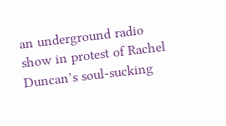an underground radio show in protest of Rachel Duncan’s soul-sucking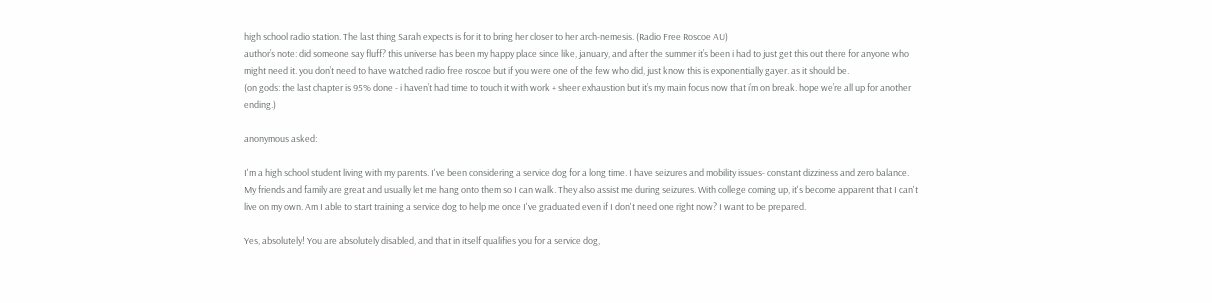high school radio station. The last thing Sarah expects is for it to bring her closer to her arch-nemesis. (Radio Free Roscoe AU)
author’s note: did someone say fluff? this universe has been my happy place since like, january, and after the summer it’s been i had to just get this out there for anyone who might need it. you don’t need to have watched radio free roscoe but if you were one of the few who did, just know this is exponentially gayer. as it should be.
(on gods: the last chapter is 95% done - i haven’t had time to touch it with work + sheer exhaustion but it’s my main focus now that i’m on break. hope we’re all up for another ending.)

anonymous asked:

I'm a high school student living with my parents. I've been considering a service dog for a long time. I have seizures and mobility issues- constant dizziness and zero balance. My friends and family are great and usually let me hang onto them so I can walk. They also assist me during seizures. With college coming up, it's become apparent that I can't live on my own. Am I able to start training a service dog to help me once I've graduated even if I don't need one right now? I want to be prepared.

Yes, absolutely! You are absolutely disabled, and that in itself qualifies you for a service dog,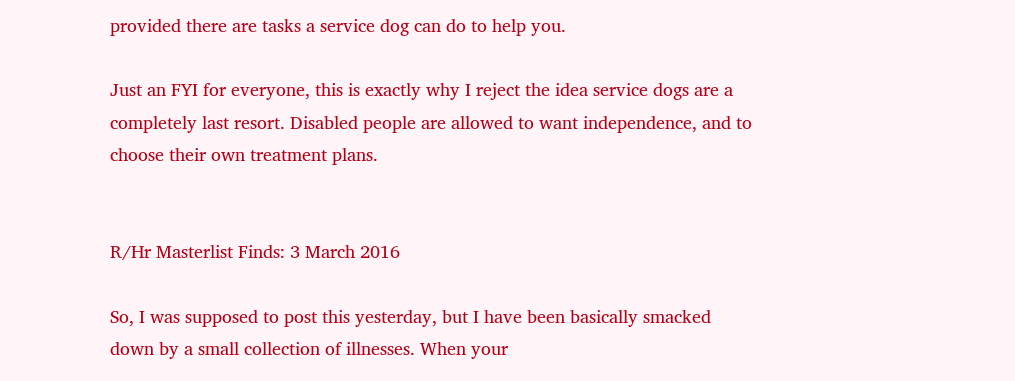provided there are tasks a service dog can do to help you.

Just an FYI for everyone, this is exactly why I reject the idea service dogs are a completely last resort. Disabled people are allowed to want independence, and to choose their own treatment plans.


R/Hr Masterlist Finds: 3 March 2016

So, I was supposed to post this yesterday, but I have been basically smacked down by a small collection of illnesses. When your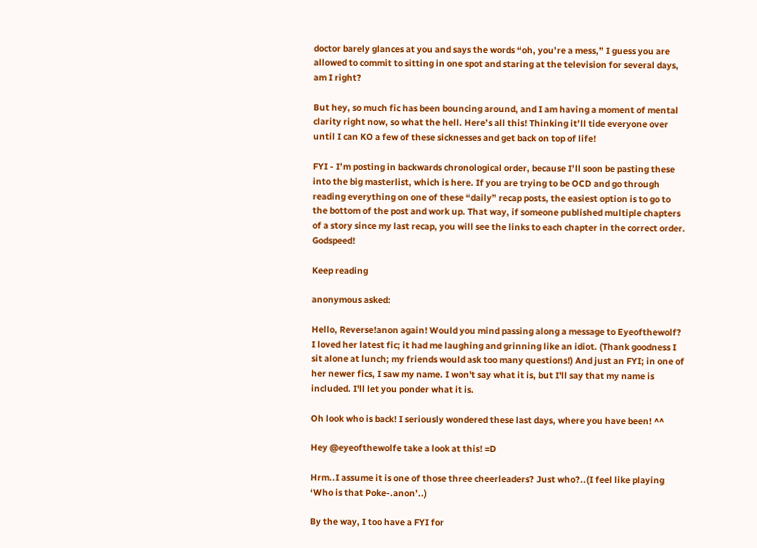doctor barely glances at you and says the words “oh, you’re a mess,” I guess you are allowed to commit to sitting in one spot and staring at the television for several days, am I right?

But hey, so much fic has been bouncing around, and I am having a moment of mental clarity right now, so what the hell. Here’s all this! Thinking it’ll tide everyone over until I can KO a few of these sicknesses and get back on top of life!

FYI - I’m posting in backwards chronological order, because I’ll soon be pasting these into the big masterlist, which is here. If you are trying to be OCD and go through reading everything on one of these “daily” recap posts, the easiest option is to go to the bottom of the post and work up. That way, if someone published multiple chapters of a story since my last recap, you will see the links to each chapter in the correct order. Godspeed!

Keep reading

anonymous asked:

Hello, Reverse!anon again! Would you mind passing along a message to Eyeofthewolf? I loved her latest fic; it had me laughing and grinning like an idiot. (Thank goodness I sit alone at lunch; my friends would ask too many questions!) And just an FYI; in one of her newer fics, I saw my name. I won't say what it is, but I'll say that my name is included. I'll let you ponder what it is.

Oh look who is back! I seriously wondered these last days, where you have been! ^^

Hey @eyeofthewolfe take a look at this! =D

Hrm..I assume it is one of those three cheerleaders? Just who?..(I feel like playing ‘Who is that Poke-.anon’..)

By the way, I too have a FYI for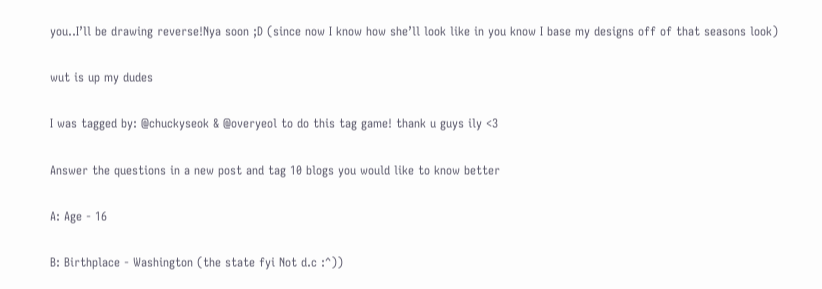you..I’ll be drawing reverse!Nya soon ;D (since now I know how she’ll look like in you know I base my designs off of that seasons look)

wut is up my dudes

I was tagged by: @chuckyseok & @overyeol to do this tag game! thank u guys ily <3

Answer the questions in a new post and tag 10 blogs you would like to know better

A: Age - 16

B: Birthplace - Washington (the state fyi Not d.c :^))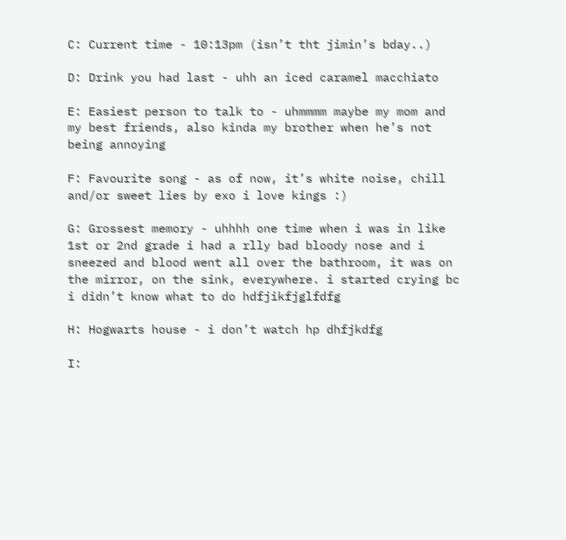C: Current time - 10:13pm (isn’t tht jimin’s bday..)

D: Drink you had last - uhh an iced caramel macchiato

E: Easiest person to talk to - uhmmmm maybe my mom and my best friends, also kinda my brother when he’s not being annoying

F: Favourite song - as of now, it’s white noise, chill and/or sweet lies by exo i love kings :)

G: Grossest memory - uhhhh one time when i was in like 1st or 2nd grade i had a rlly bad bloody nose and i sneezed and blood went all over the bathroom, it was on the mirror, on the sink, everywhere. i started crying bc i didn’t know what to do hdfjikfjglfdfg

H: Hogwarts house - i don’t watch hp dhfjkdfg

I: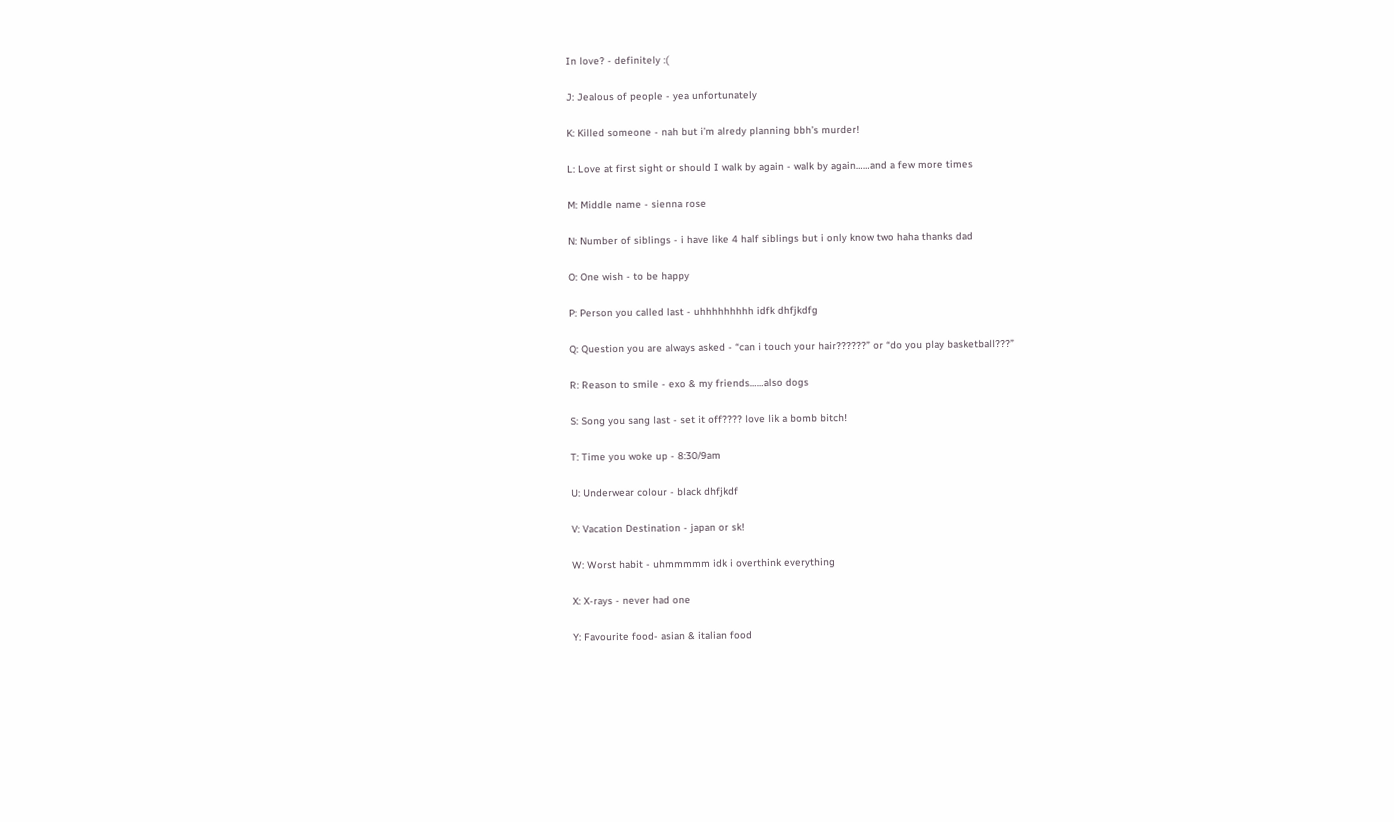In love? - definitely :(

J: Jealous of people - yea unfortunately

K: Killed someone - nah but i’m alredy planning bbh’s murder!

L: Love at first sight or should I walk by again - walk by again……and a few more times

M: Middle name - sienna rose

N: Number of siblings - i have like 4 half siblings but i only know two haha thanks dad

O: One wish - to be happy

P: Person you called last - uhhhhhhhhh idfk dhfjkdfg

Q: Question you are always asked - “can i touch your hair??????” or “do you play basketball???”

R: Reason to smile - exo & my friends……also dogs

S: Song you sang last - set it off???? love lik a bomb bitch!

T: Time you woke up - 8:30/9am

U: Underwear colour - black dhfjkdf

V: Vacation Destination - japan or sk!

W: Worst habit - uhmmmmm idk i overthink everything

X: X-rays - never had one

Y: Favourite food- asian & italian food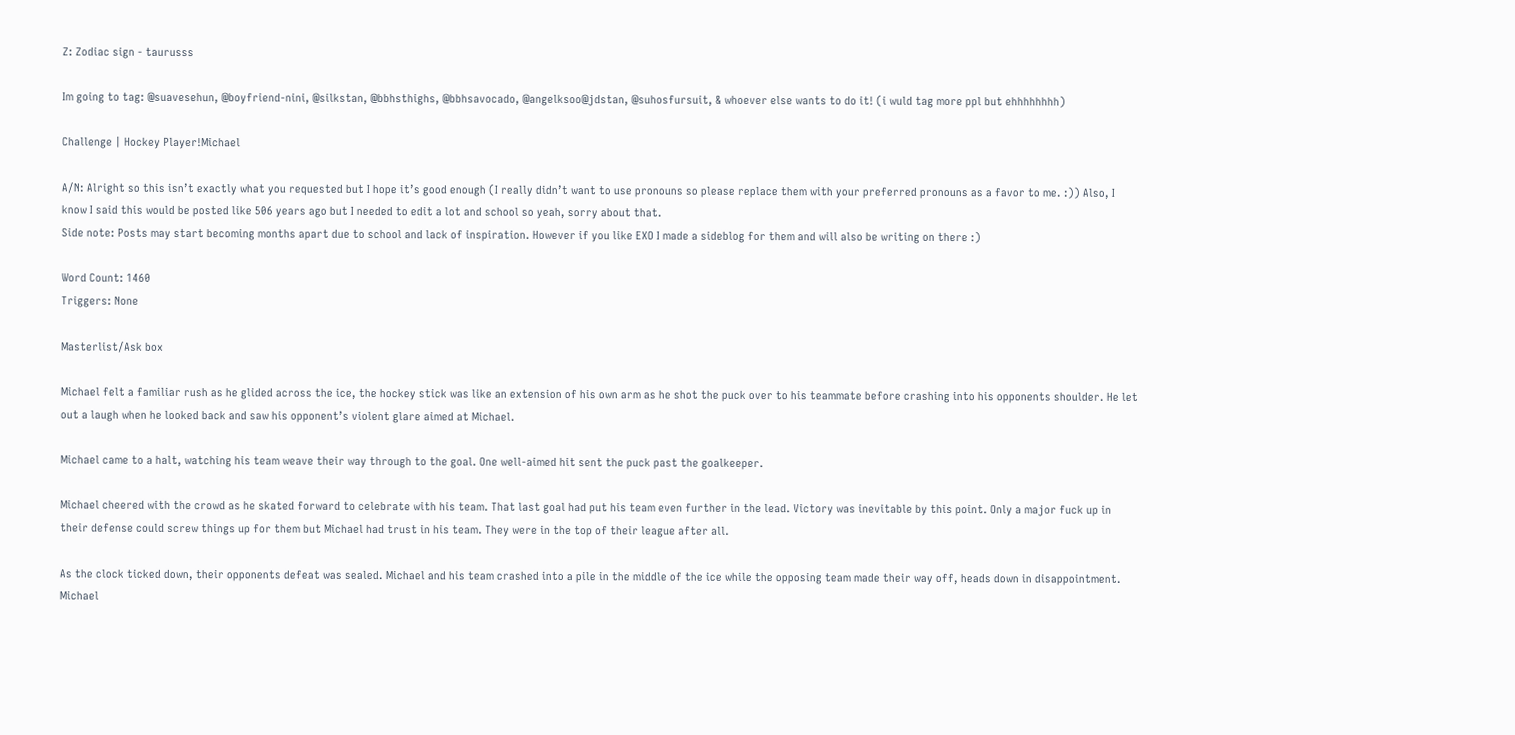Z: Zodiac sign - taurusss

Im going to tag: @suavesehun, @boyfriend-nini, @silkstan, @bbhsthighs, @bbhsavocado, @angelksoo@jdstan, @suhosfursuit, & whoever else wants to do it! (i wuld tag more ppl but ehhhhhhhh)

Challenge | Hockey Player!Michael

A/N: Alright so this isn’t exactly what you requested but I hope it’s good enough (I really didn’t want to use pronouns so please replace them with your preferred pronouns as a favor to me. :)) Also, I know I said this would be posted like 506 years ago but I needed to edit a lot and school so yeah, sorry about that.
Side note: Posts may start becoming months apart due to school and lack of inspiration. However if you like EXO I made a sideblog for them and will also be writing on there :)

Word Count: 1460
Triggers: None

Masterlist/Ask box

Michael felt a familiar rush as he glided across the ice, the hockey stick was like an extension of his own arm as he shot the puck over to his teammate before crashing into his opponents shoulder. He let out a laugh when he looked back and saw his opponent’s violent glare aimed at Michael.

Michael came to a halt, watching his team weave their way through to the goal. One well-aimed hit sent the puck past the goalkeeper.

Michael cheered with the crowd as he skated forward to celebrate with his team. That last goal had put his team even further in the lead. Victory was inevitable by this point. Only a major fuck up in their defense could screw things up for them but Michael had trust in his team. They were in the top of their league after all.

As the clock ticked down, their opponents defeat was sealed. Michael and his team crashed into a pile in the middle of the ice while the opposing team made their way off, heads down in disappointment. Michael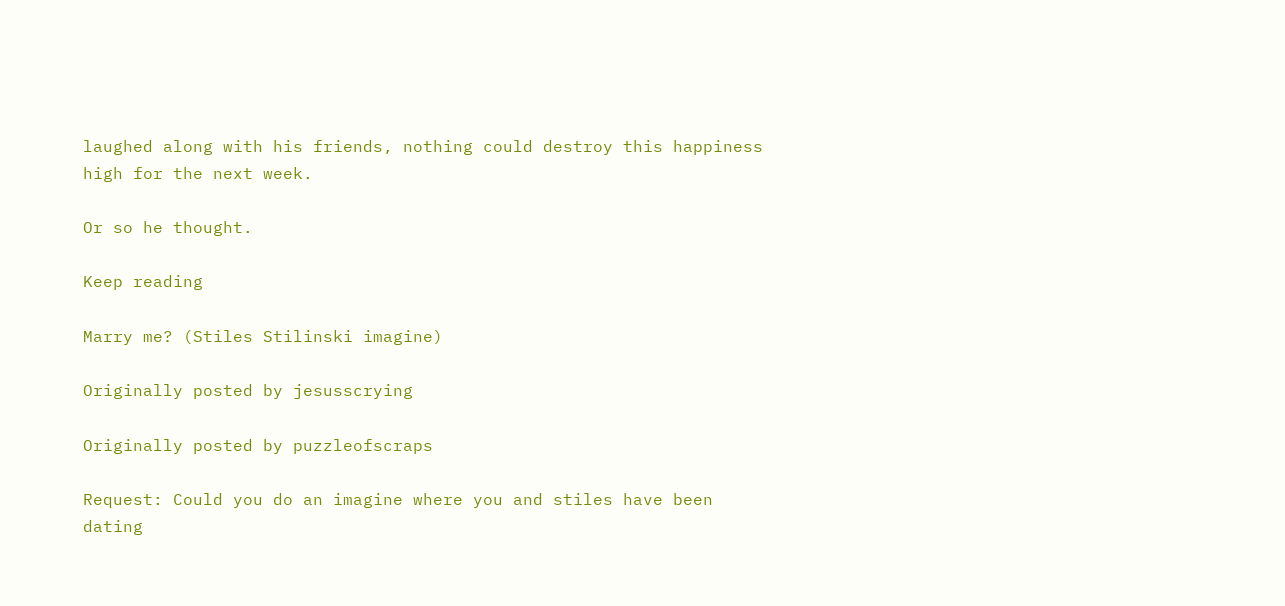laughed along with his friends, nothing could destroy this happiness high for the next week.

Or so he thought.

Keep reading

Marry me? (Stiles Stilinski imagine)

Originally posted by jesusscrying

Originally posted by puzzleofscraps

Request: Could you do an imagine where you and stiles have been dating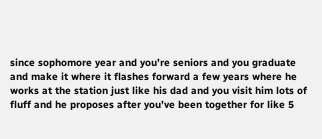since sophomore year and you’re seniors and you graduate and make it where it flashes forward a few years where he works at the station just like his dad and you visit him lots of fluff and he proposes after you’ve been together for like 5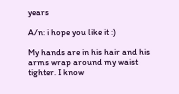years

A/n: i hope you like it :)

My hands are in his hair and his arms wrap around my waist tighter. I know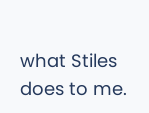what Stiles does to me.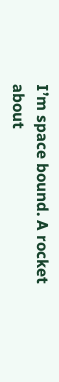I’m space bound. A rocket about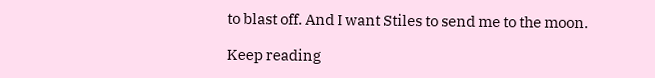to blast off. And I want Stiles to send me to the moon.

Keep reading